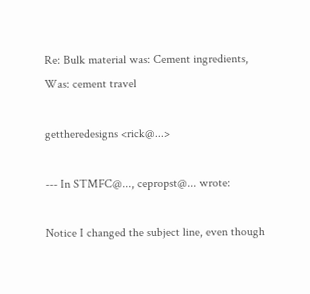Re: Bulk material was: Cement ingredients, Was: cement travel

gettheredesigns <rick@...>

--- In STMFC@..., cepropst@... wrote:

Notice I changed the subject line, even though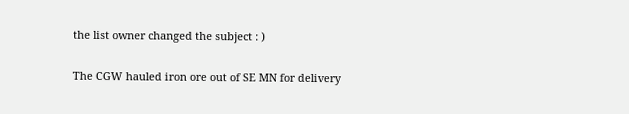the list owner changed the subject : )

The CGW hauled iron ore out of SE MN for delivery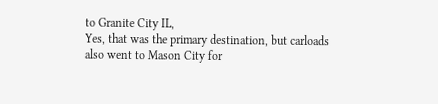to Granite City IL,
Yes, that was the primary destination, but carloads also went to Mason City for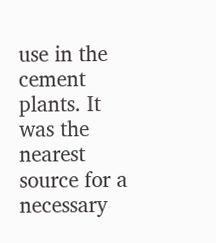use in the cement plants. It was the nearest source for a necessary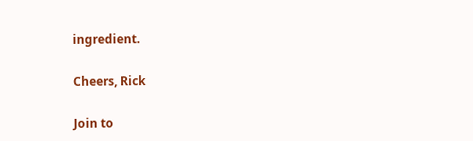ingredient.

Cheers, Rick

Join to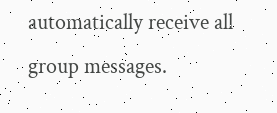automatically receive all group messages.